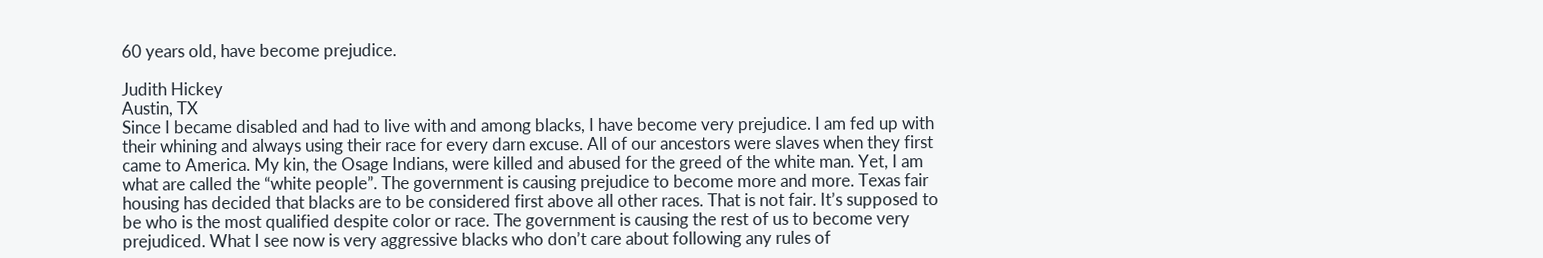60 years old, have become prejudice.

Judith Hickey
Austin, TX
Since I became disabled and had to live with and among blacks, I have become very prejudice. I am fed up with their whining and always using their race for every darn excuse. All of our ancestors were slaves when they first came to America. My kin, the Osage Indians, were killed and abused for the greed of the white man. Yet, I am what are called the “white people”. The government is causing prejudice to become more and more. Texas fair housing has decided that blacks are to be considered first above all other races. That is not fair. It’s supposed to be who is the most qualified despite color or race. The government is causing the rest of us to become very prejudiced. What I see now is very aggressive blacks who don’t care about following any rules of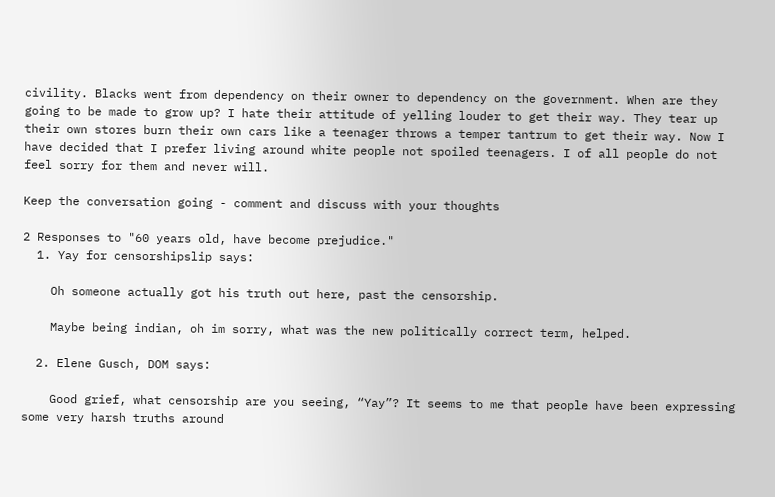civility. Blacks went from dependency on their owner to dependency on the government. When are they going to be made to grow up? I hate their attitude of yelling louder to get their way. They tear up their own stores burn their own cars like a teenager throws a temper tantrum to get their way. Now I have decided that I prefer living around white people not spoiled teenagers. I of all people do not feel sorry for them and never will.

Keep the conversation going - comment and discuss with your thoughts

2 Responses to "60 years old, have become prejudice."
  1. Yay for censorshipslip says:

    Oh someone actually got his truth out here, past the censorship.

    Maybe being indian, oh im sorry, what was the new politically correct term, helped.

  2. Elene Gusch, DOM says:

    Good grief, what censorship are you seeing, “Yay”? It seems to me that people have been expressing some very harsh truths around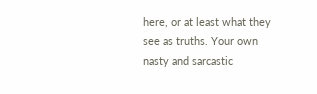here, or at least what they see as truths. Your own nasty and sarcastic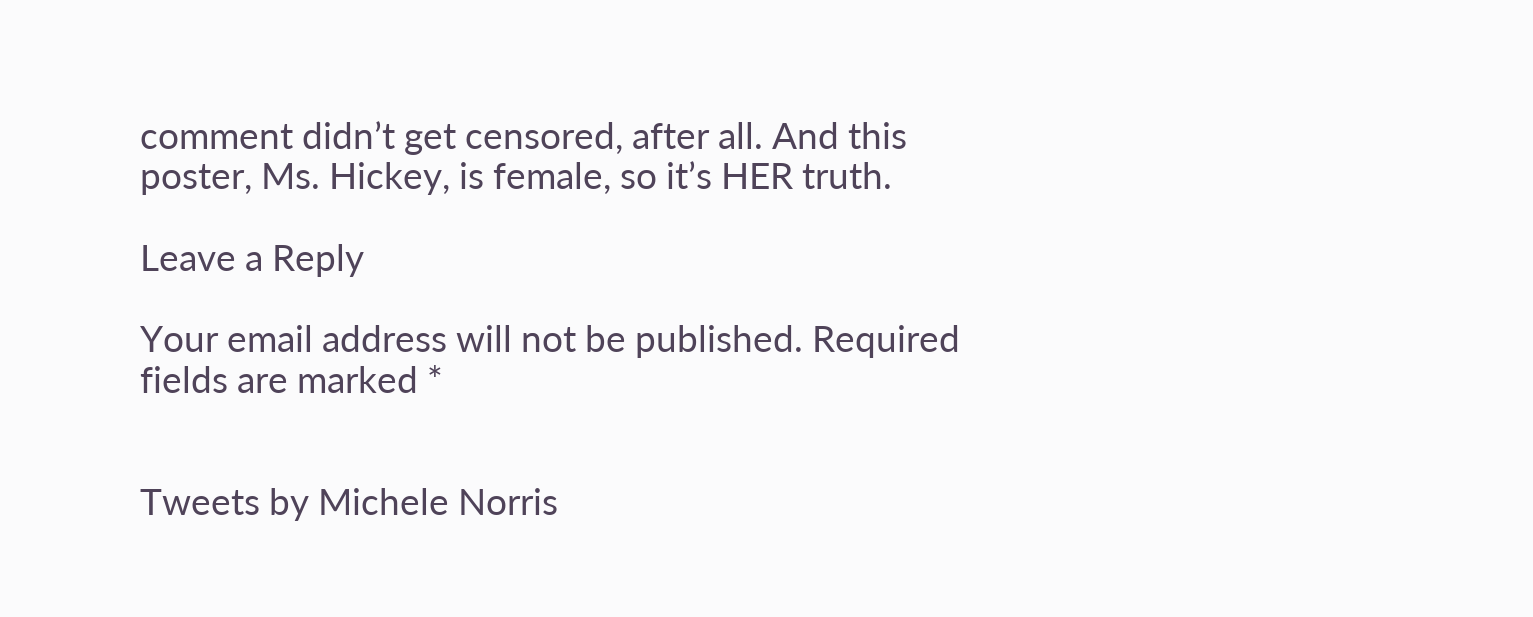comment didn’t get censored, after all. And this poster, Ms. Hickey, is female, so it’s HER truth.

Leave a Reply

Your email address will not be published. Required fields are marked *


Tweets by Michele Norris